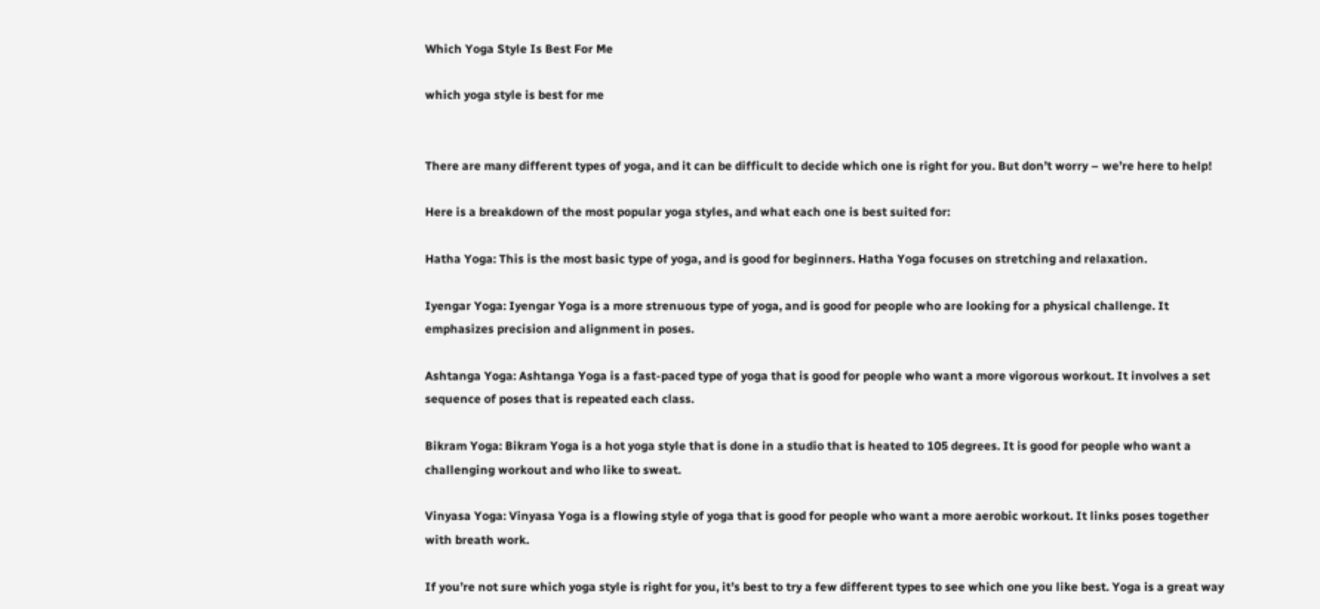Which Yoga Style Is Best For Me

which yoga style is best for me


There are many different types of yoga, and it can be difficult to decide which one is right for you. But don’t worry – we’re here to help!

Here is a breakdown of the most popular yoga styles, and what each one is best suited for:

Hatha Yoga: This is the most basic type of yoga, and is good for beginners. Hatha Yoga focuses on stretching and relaxation.

Iyengar Yoga: Iyengar Yoga is a more strenuous type of yoga, and is good for people who are looking for a physical challenge. It emphasizes precision and alignment in poses.

Ashtanga Yoga: Ashtanga Yoga is a fast-paced type of yoga that is good for people who want a more vigorous workout. It involves a set sequence of poses that is repeated each class.

Bikram Yoga: Bikram Yoga is a hot yoga style that is done in a studio that is heated to 105 degrees. It is good for people who want a challenging workout and who like to sweat.

Vinyasa Yoga: Vinyasa Yoga is a flowing style of yoga that is good for people who want a more aerobic workout. It links poses together with breath work.

If you’re not sure which yoga style is right for you, it’s best to try a few different types to see which one you like best. Yoga is a great way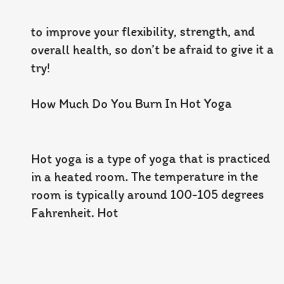to improve your flexibility, strength, and overall health, so don’t be afraid to give it a try!

How Much Do You Burn In Hot Yoga


Hot yoga is a type of yoga that is practiced in a heated room. The temperature in the room is typically around 100-105 degrees Fahrenheit. Hot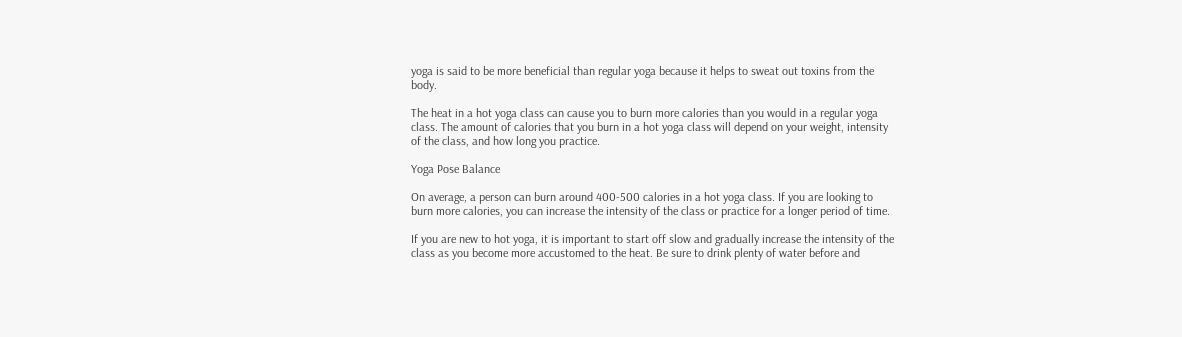yoga is said to be more beneficial than regular yoga because it helps to sweat out toxins from the body.

The heat in a hot yoga class can cause you to burn more calories than you would in a regular yoga class. The amount of calories that you burn in a hot yoga class will depend on your weight, intensity of the class, and how long you practice.

Yoga Pose Balance

On average, a person can burn around 400-500 calories in a hot yoga class. If you are looking to burn more calories, you can increase the intensity of the class or practice for a longer period of time.

If you are new to hot yoga, it is important to start off slow and gradually increase the intensity of the class as you become more accustomed to the heat. Be sure to drink plenty of water before and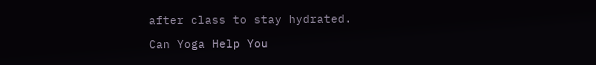after class to stay hydrated.

Can Yoga Help You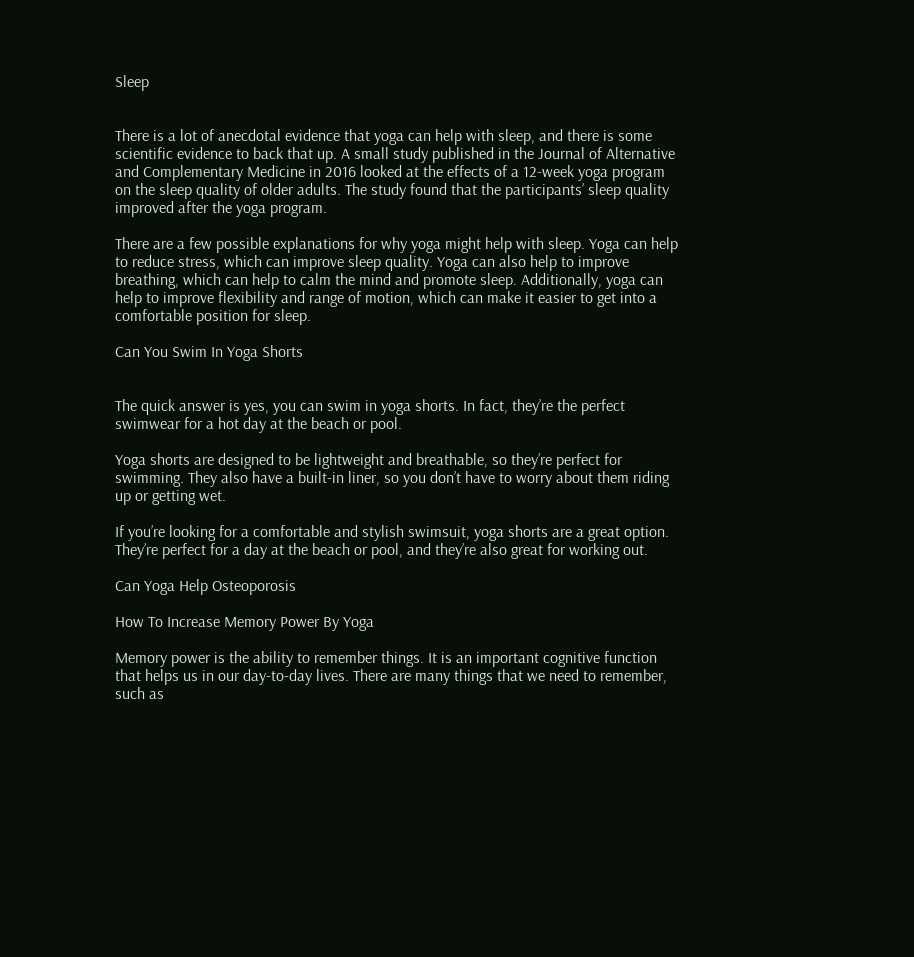Sleep


There is a lot of anecdotal evidence that yoga can help with sleep, and there is some scientific evidence to back that up. A small study published in the Journal of Alternative and Complementary Medicine in 2016 looked at the effects of a 12-week yoga program on the sleep quality of older adults. The study found that the participants’ sleep quality improved after the yoga program.

There are a few possible explanations for why yoga might help with sleep. Yoga can help to reduce stress, which can improve sleep quality. Yoga can also help to improve breathing, which can help to calm the mind and promote sleep. Additionally, yoga can help to improve flexibility and range of motion, which can make it easier to get into a comfortable position for sleep.

Can You Swim In Yoga Shorts


The quick answer is yes, you can swim in yoga shorts. In fact, they’re the perfect swimwear for a hot day at the beach or pool.

Yoga shorts are designed to be lightweight and breathable, so they’re perfect for swimming. They also have a built-in liner, so you don’t have to worry about them riding up or getting wet.

If you’re looking for a comfortable and stylish swimsuit, yoga shorts are a great option. They’re perfect for a day at the beach or pool, and they’re also great for working out.

Can Yoga Help Osteoporosis

How To Increase Memory Power By Yoga

Memory power is the ability to remember things. It is an important cognitive function that helps us in our day-to-day lives. There are many things that we need to remember, such as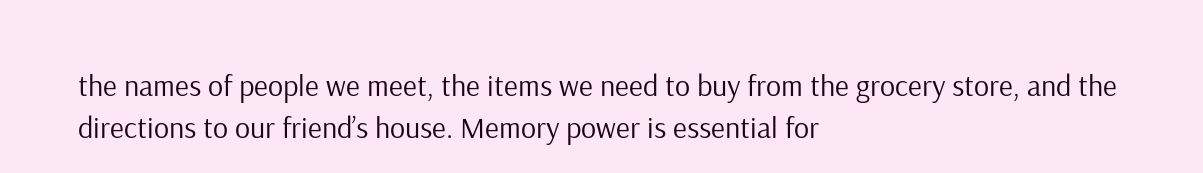the names of people we meet, the items we need to buy from the grocery store, and the directions to our friend’s house. Memory power is essential for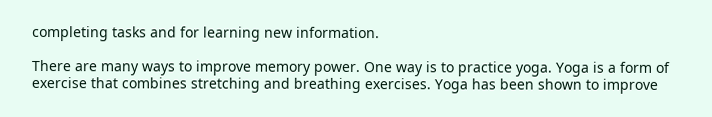completing tasks and for learning new information.

There are many ways to improve memory power. One way is to practice yoga. Yoga is a form of exercise that combines stretching and breathing exercises. Yoga has been shown to improve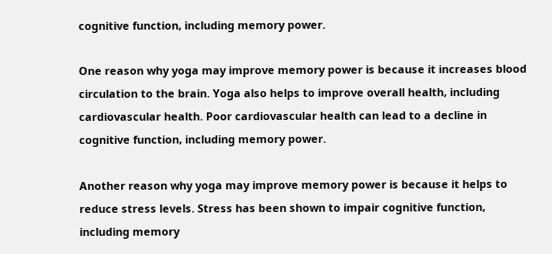cognitive function, including memory power.

One reason why yoga may improve memory power is because it increases blood circulation to the brain. Yoga also helps to improve overall health, including cardiovascular health. Poor cardiovascular health can lead to a decline in cognitive function, including memory power.

Another reason why yoga may improve memory power is because it helps to reduce stress levels. Stress has been shown to impair cognitive function, including memory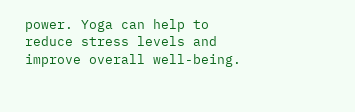power. Yoga can help to reduce stress levels and improve overall well-being.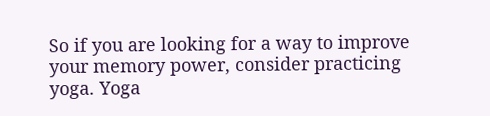So if you are looking for a way to improve your memory power, consider practicing yoga. Yoga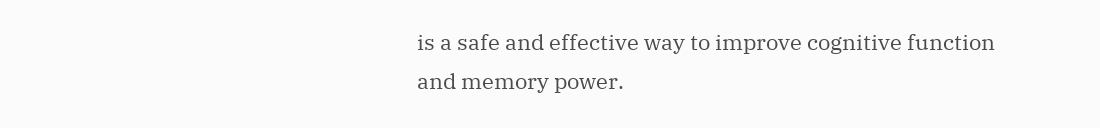is a safe and effective way to improve cognitive function and memory power.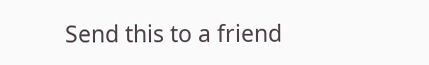Send this to a friend